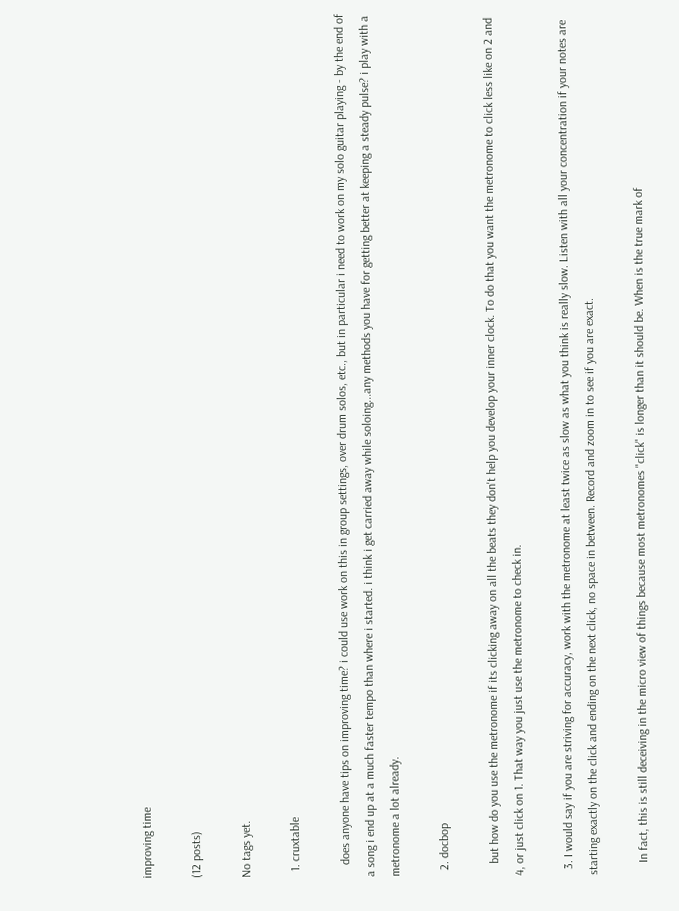improving time

(12 posts)

No tags yet.

  1. cruxtable

    does anyone have tips on improving time? i could use work on this in group settings, over drum solos, etc., but in particular i need to work on my solo guitar playing - by the end of a song i end up at a much faster tempo than where i started. i think i get carried away while soloing...any methods you have for getting better at keeping a steady pulse? i play with a metronome a lot already.

  2. docbop

    but how do you use the metronome if its clicking away on all the beats they don't help you develop your inner clock. To do that you want the metronome to click less like on 2 and 4, or just click on 1. That way you just use the metronome to check in.

  3. I would say if you are striving for accuracy, work with the metronome at least twice as slow as what you think is really slow. Listen with all your concentration if your notes are starting exactly on the click and ending on the next click, no space in between. Record and zoom in to see if you are exact.

    In fact, this is still deceiving in the micro view of things because most metronomes "click" is longer than it should be. When is the true mark of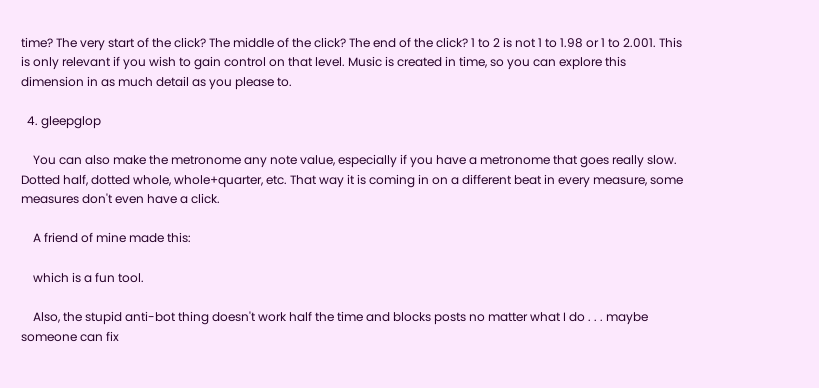time? The very start of the click? The middle of the click? The end of the click? 1 to 2 is not 1 to 1.98 or 1 to 2.001. This is only relevant if you wish to gain control on that level. Music is created in time, so you can explore this dimension in as much detail as you please to.

  4. gleepglop

    You can also make the metronome any note value, especially if you have a metronome that goes really slow. Dotted half, dotted whole, whole+quarter, etc. That way it is coming in on a different beat in every measure, some measures don't even have a click.

    A friend of mine made this:

    which is a fun tool.

    Also, the stupid anti-bot thing doesn't work half the time and blocks posts no matter what I do . . . maybe someone can fix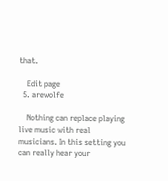that.

    Edit page
  5. arewolfe

    Nothing can replace playing live music with real musicians. In this setting you can really hear your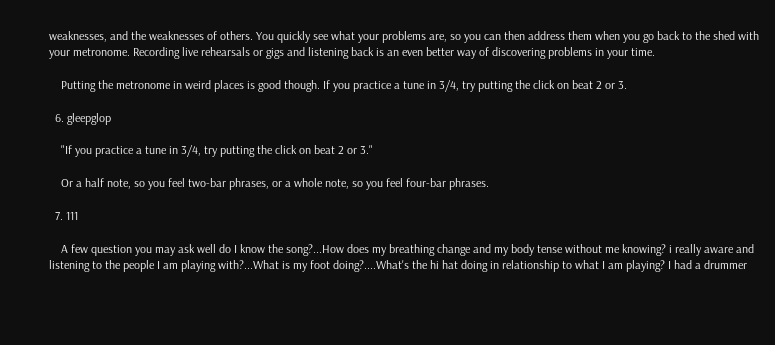weaknesses, and the weaknesses of others. You quickly see what your problems are, so you can then address them when you go back to the shed with your metronome. Recording live rehearsals or gigs and listening back is an even better way of discovering problems in your time.

    Putting the metronome in weird places is good though. If you practice a tune in 3/4, try putting the click on beat 2 or 3.

  6. gleepglop

    "If you practice a tune in 3/4, try putting the click on beat 2 or 3."

    Or a half note, so you feel two-bar phrases, or a whole note, so you feel four-bar phrases.

  7. 111

    A few question you may ask well do I know the song?...How does my breathing change and my body tense without me knowing? i really aware and listening to the people I am playing with?...What is my foot doing?....What's the hi hat doing in relationship to what I am playing? I had a drummer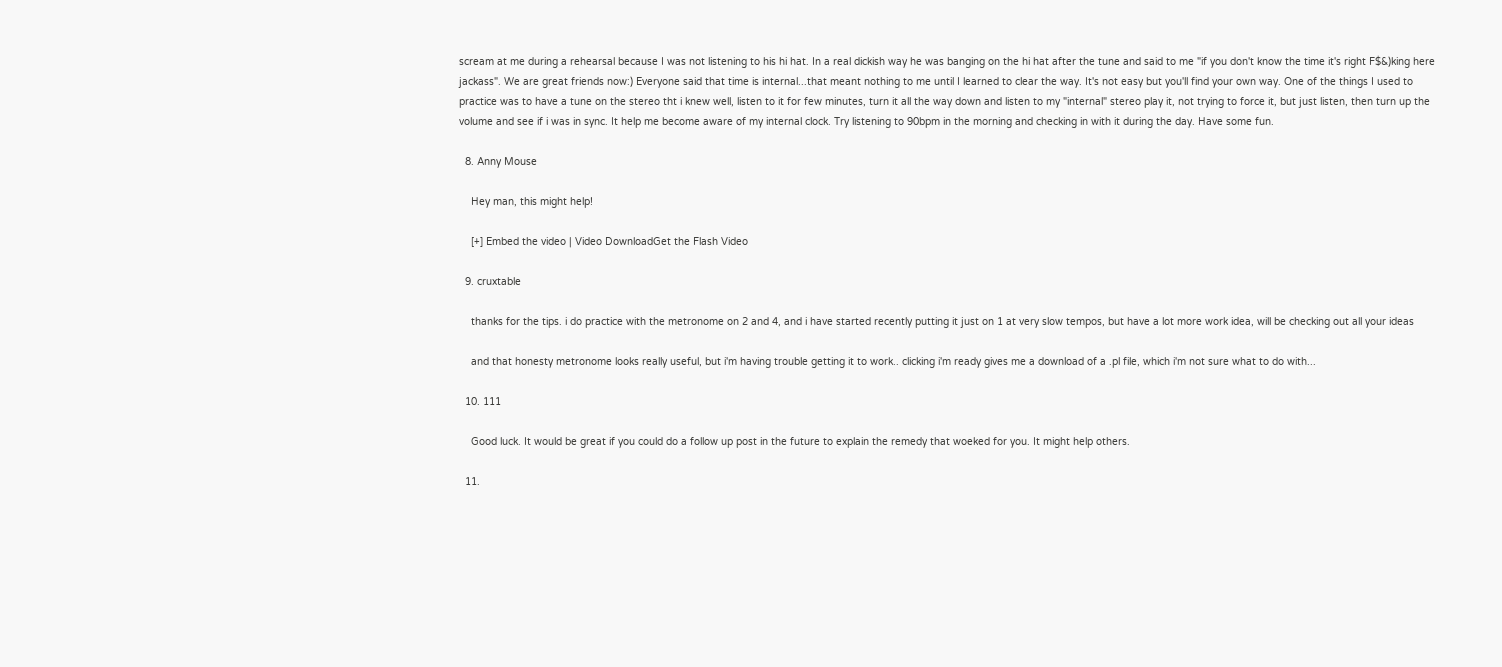scream at me during a rehearsal because I was not listening to his hi hat. In a real dickish way he was banging on the hi hat after the tune and said to me "if you don't know the time it's right F$&)king here jackass". We are great friends now:) Everyone said that time is internal...that meant nothing to me until I learned to clear the way. It's not easy but you'll find your own way. One of the things I used to practice was to have a tune on the stereo tht i knew well, listen to it for few minutes, turn it all the way down and listen to my "internal" stereo play it, not trying to force it, but just listen, then turn up the volume and see if i was in sync. It help me become aware of my internal clock. Try listening to 90bpm in the morning and checking in with it during the day. Have some fun.

  8. Anny Mouse

    Hey man, this might help!

    [+] Embed the video | Video DownloadGet the Flash Video

  9. cruxtable

    thanks for the tips. i do practice with the metronome on 2 and 4, and i have started recently putting it just on 1 at very slow tempos, but have a lot more work idea, will be checking out all your ideas

    and that honesty metronome looks really useful, but i'm having trouble getting it to work.. clicking i'm ready gives me a download of a .pl file, which i'm not sure what to do with...

  10. 111

    Good luck. It would be great if you could do a follow up post in the future to explain the remedy that woeked for you. It might help others.

  11.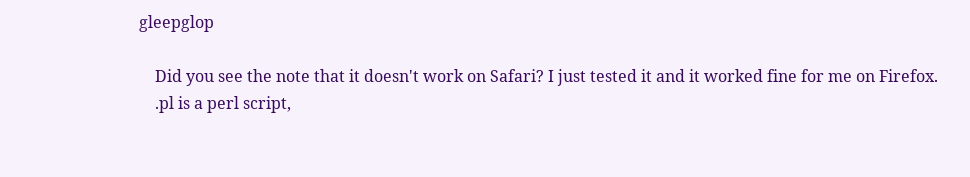gleepglop

    Did you see the note that it doesn't work on Safari? I just tested it and it worked fine for me on Firefox.
    .pl is a perl script,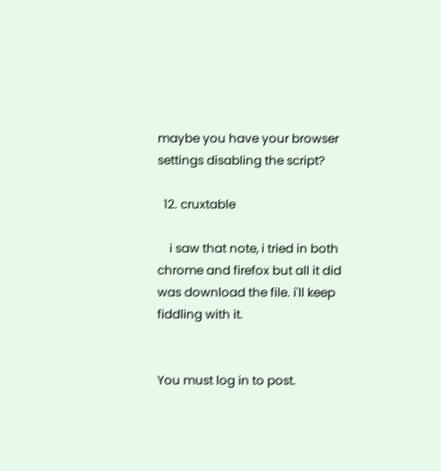maybe you have your browser settings disabling the script?

  12. cruxtable

    i saw that note, i tried in both chrome and firefox but all it did was download the file. i'll keep fiddling with it.


You must log in to post.